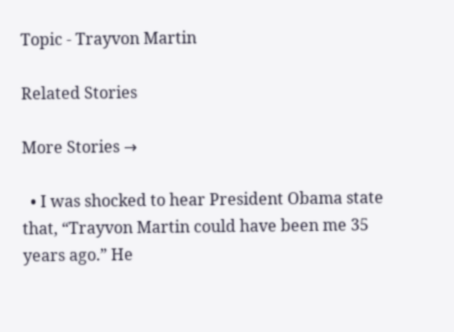Topic - Trayvon Martin

Related Stories

More Stories →

  • I was shocked to hear President Obama state that, “Trayvon Martin could have been me 35 years ago.” He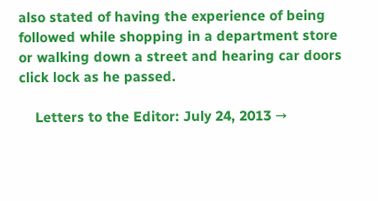also stated of having the experience of being followed while shopping in a department store or walking down a street and hearing car doors click lock as he passed.

    Letters to the Editor: July 24, 2013 →